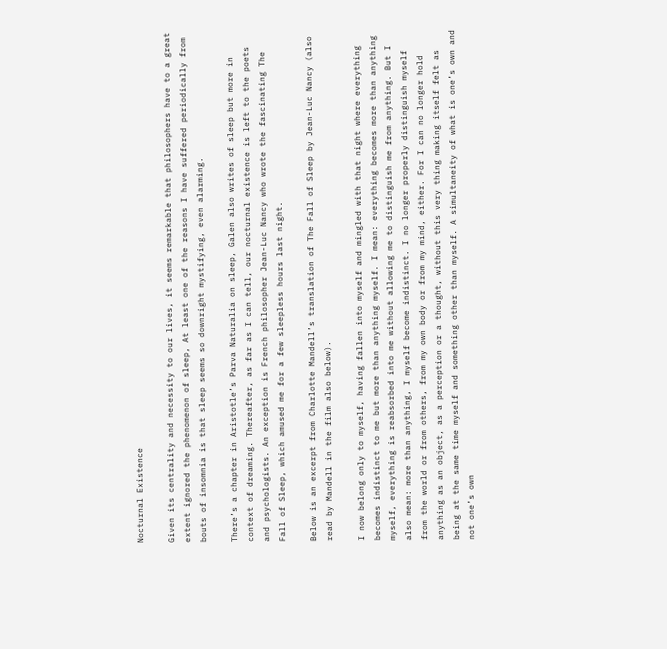Nocturnal Existence

Given its centrality and necessity to our lives, it seems remarkable that philosophers have to a great extent ignored the phenomenon of sleep, At least one of the reasons I have suffered periodically from bouts of insomnia is that sleep seems so downright mystifying, even alarming.

There’s a chapter in Aristotle’s Parva Naturalia on sleep, Galen also writes of sleep but more in context of dreaming. Thereafter, as far as I can tell, our nocturnal existence is left to the poets and psychologists. An exception is French philosopher Jean-Luc Nancy who wrote the fascinating The Fall of Sleep, which amused me for a few sleepless hours last night.

Below is an excerpt from Charlotte Mandell’s translation of The Fall of Sleep by Jean-Luc Nancy (also read by Mandell in the film also below).

I now belong only to myself, having fallen into myself and mingled with that night where everything becomes indistinct to me but more than anything myself. I mean: everything becomes more than anything myself, everything is reabsorbed into me without allowing me to distinguish me from anything. But I also mean: more than anything, I myself become indistinct. I no longer properly distinguish myself from the world or from others, from my own body or from my mind, either. For I can no longer hold anything as an object, as a perception or a thought, without this very thing making itself felt as being at the same time myself and something other than myself. A simultaneity of what is one’s own and not one’s own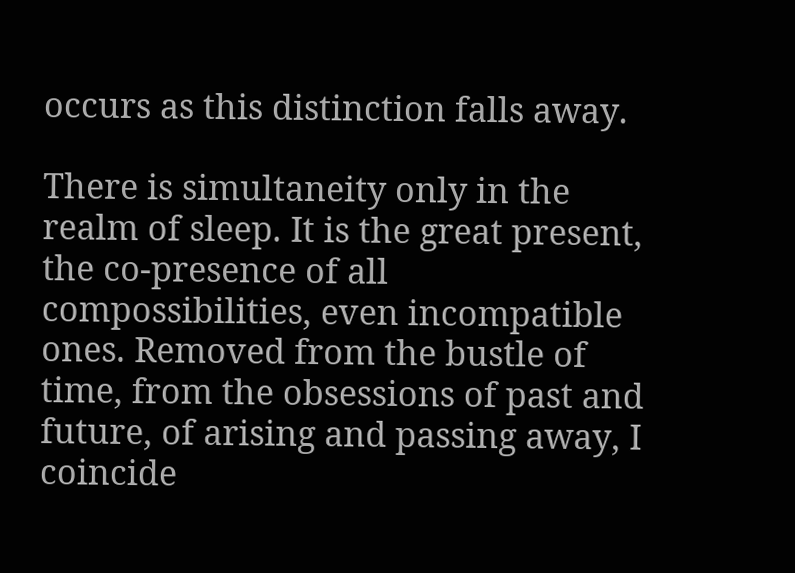occurs as this distinction falls away.

There is simultaneity only in the realm of sleep. It is the great present, the co-presence of all compossibilities, even incompatible ones. Removed from the bustle of time, from the obsessions of past and future, of arising and passing away, I coincide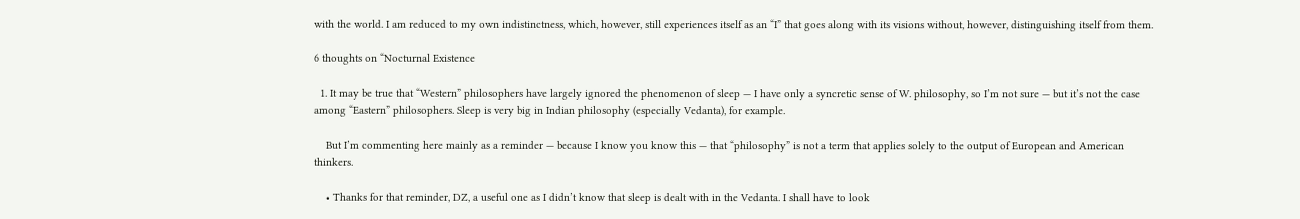with the world. I am reduced to my own indistinctness, which, however, still experiences itself as an “I” that goes along with its visions without, however, distinguishing itself from them.

6 thoughts on “Nocturnal Existence

  1. It may be true that “Western” philosophers have largely ignored the phenomenon of sleep — I have only a syncretic sense of W. philosophy, so I’m not sure — but it’s not the case among “Eastern” philosophers. Sleep is very big in Indian philosophy (especially Vedanta), for example.

    But I’m commenting here mainly as a reminder — because I know you know this — that “philosophy” is not a term that applies solely to the output of European and American thinkers.

    • Thanks for that reminder, DZ, a useful one as I didn’t know that sleep is dealt with in the Vedanta. I shall have to look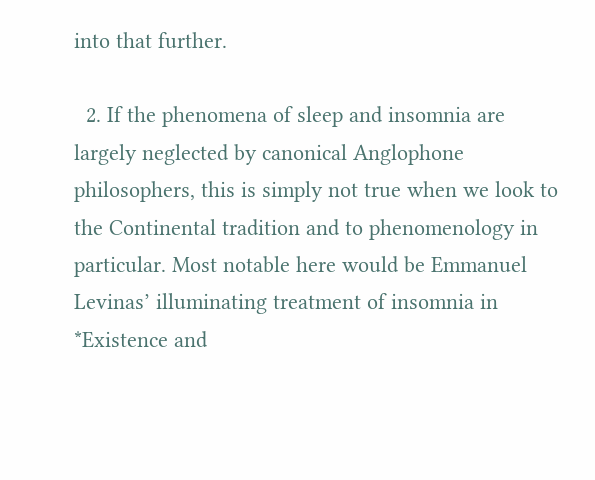into that further.

  2. If the phenomena of sleep and insomnia are largely neglected by canonical Anglophone philosophers, this is simply not true when we look to the Continental tradition and to phenomenology in particular. Most notable here would be Emmanuel Levinas’ illuminating treatment of insomnia in *Existence and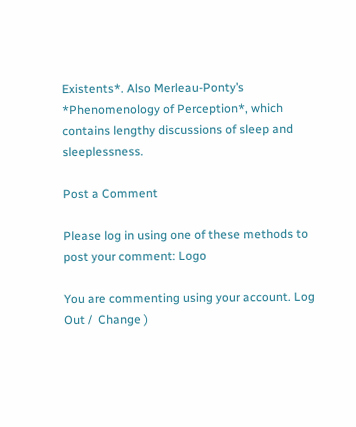Existents*. Also Merleau-Ponty’s *Phenomenology of Perception*, which contains lengthy discussions of sleep and sleeplessness.

Post a Comment

Please log in using one of these methods to post your comment: Logo

You are commenting using your account. Log Out /  Change )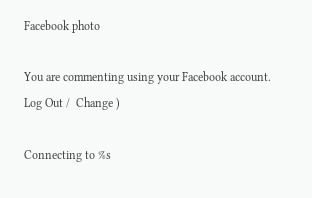Facebook photo

You are commenting using your Facebook account. Log Out /  Change )

Connecting to %s